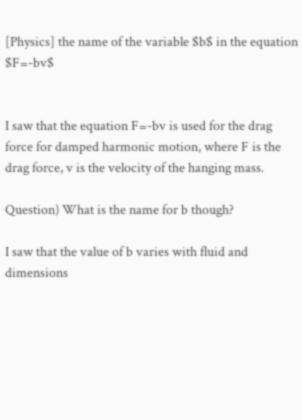[Physics] the name of the variable $b$ in the equation $F=-bv$


I saw that the equation F=-bv is used for the drag force for damped harmonic motion, where F is the drag force, v is the velocity of the hanging mass.

Question) What is the name for b though?

I saw that the value of b varies with fluid and dimensions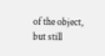of the object, but still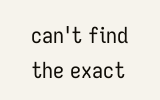can't find the exact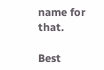name for that.

Best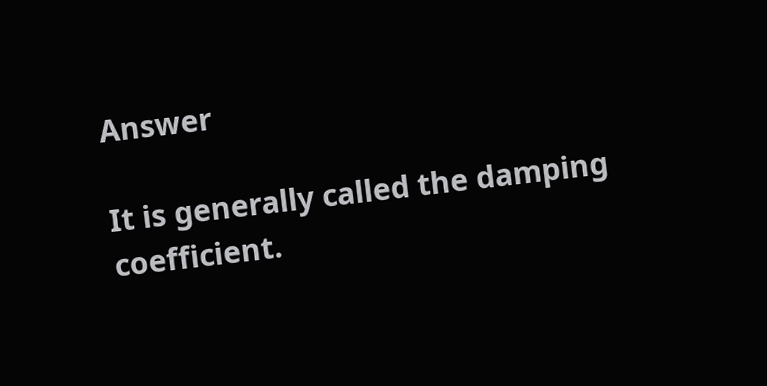Answer

It is generally called the damping coefficient.